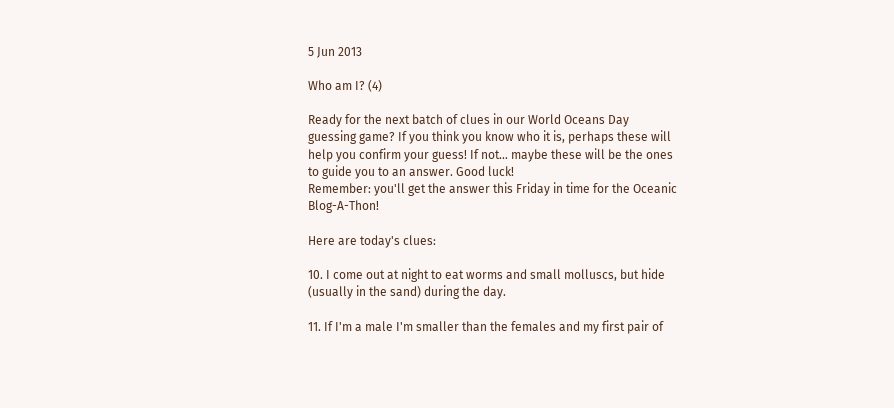5 Jun 2013

Who am I? (4)

Ready for the next batch of clues in our World Oceans Day guessing game? If you think you know who it is, perhaps these will help you confirm your guess! If not... maybe these will be the ones to guide you to an answer. Good luck!
Remember: you'll get the answer this Friday in time for the Oceanic Blog-A-Thon!

Here are today's clues:

10. I come out at night to eat worms and small molluscs, but hide (usually in the sand) during the day.

11. If I'm a male I'm smaller than the females and my first pair of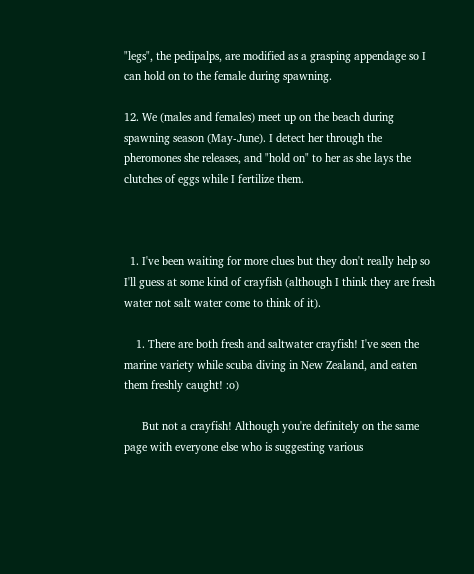"legs", the pedipalps, are modified as a grasping appendage so I can hold on to the female during spawning.

12. We (males and females) meet up on the beach during spawning season (May-June). I detect her through the pheromones she releases, and "hold on" to her as she lays the clutches of eggs while I fertilize them.



  1. I've been waiting for more clues but they don't really help so I'll guess at some kind of crayfish (although I think they are fresh water not salt water come to think of it).

    1. There are both fresh and saltwater crayfish! I've seen the marine variety while scuba diving in New Zealand, and eaten them freshly caught! :o)

      But not a crayfish! Although you're definitely on the same page with everyone else who is suggesting various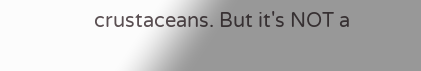crustaceans. But it's NOT a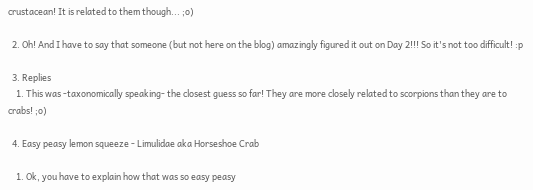crustacean! It is related to them though... ;o)

  2. Oh! And I have to say that someone (but not here on the blog) amazingly figured it out on Day 2!!! So it's not too difficult! :p

  3. Replies
    1. This was -taxonomically speaking- the closest guess so far! They are more closely related to scorpions than they are to crabs! ;o)

  4. Easy peasy lemon squeeze - Limulidae aka Horseshoe Crab

    1. Ok, you have to explain how that was so easy peasy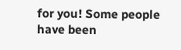for you! Some people have been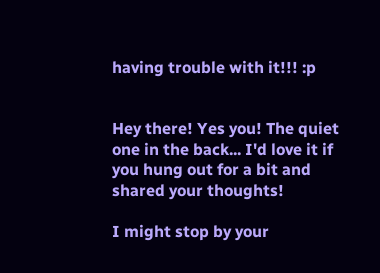having trouble with it!!! :p


Hey there! Yes you! The quiet one in the back... I'd love it if you hung out for a bit and shared your thoughts!

I might stop by your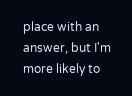place with an answer, but I'm more likely to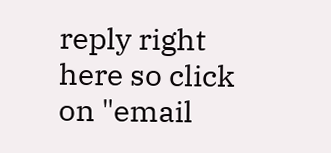reply right here so click on "email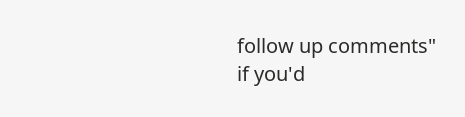follow up comments" if you'd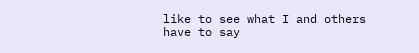like to see what I and others have to say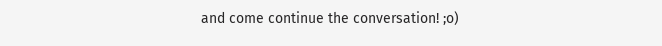and come continue the conversation! ;o)